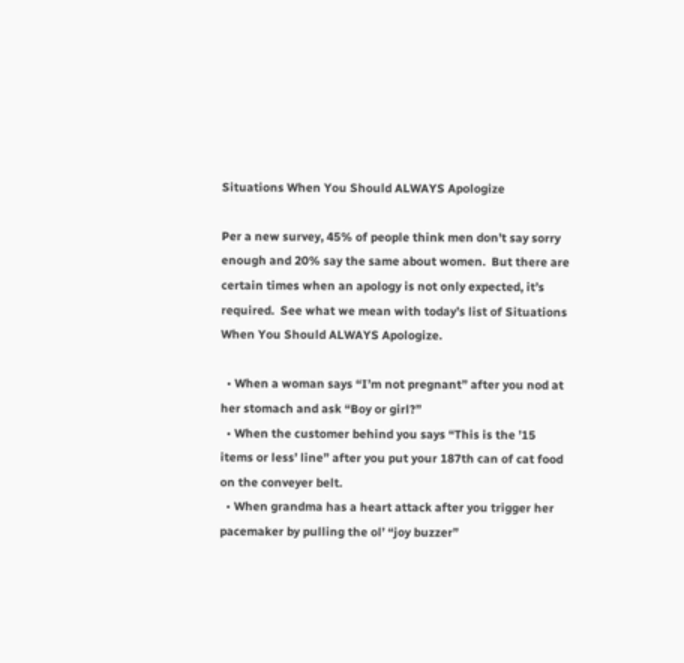Situations When You Should ALWAYS Apologize

Per a new survey, 45% of people think men don’t say sorry enough and 20% say the same about women.  But there are certain times when an apology is not only expected, it’s required.  See what we mean with today’s list of Situations When You Should ALWAYS Apologize.

  • When a woman says “I’m not pregnant” after you nod at her stomach and ask “Boy or girl?”
  • When the customer behind you says “This is the ’15 items or less’ line” after you put your 187th can of cat food on the conveyer belt.
  • When grandma has a heart attack after you trigger her pacemaker by pulling the ol’ “joy buzzer”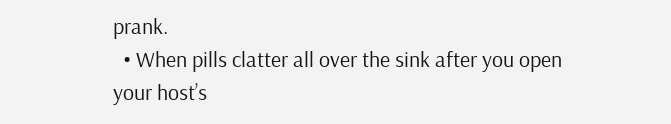prank.
  • When pills clatter all over the sink after you open your host’s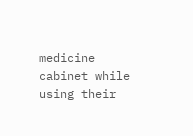medicine cabinet while using their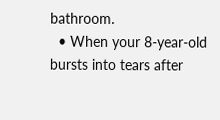bathroom.
  • When your 8-year-old bursts into tears after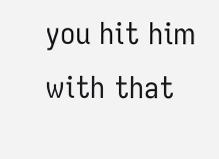you hit him with that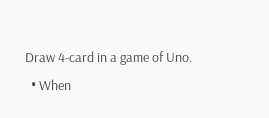Draw 4-card in a game of Uno.
  • When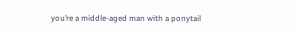you’re a middle-aged man with a ponytail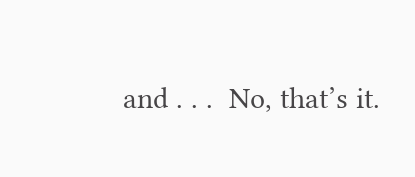and . . .  No, that’s it.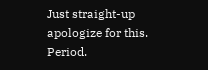Just straight-up apologize for this.  Period.